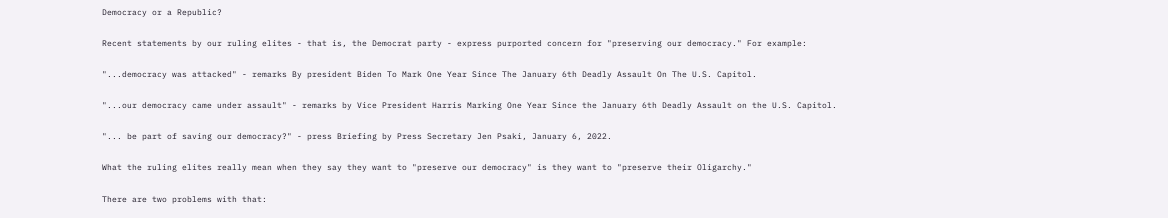Democracy or a Republic?

Recent statements by our ruling elites - that is, the Democrat party - express purported concern for "preserving our democracy." For example:

"...democracy was attacked" - remarks By president Biden To Mark One Year Since The January 6th Deadly Assault On The U.S. Capitol.

"...our democracy came under assault" - remarks by Vice President Harris Marking One Year Since the January 6th Deadly Assault on the U.S. Capitol.

"... be part of saving our democracy?" - press Briefing by Press Secretary Jen Psaki, January 6, 2022.

What the ruling elites really mean when they say they want to "preserve our democracy" is they want to "preserve their Oligarchy."

There are two problems with that: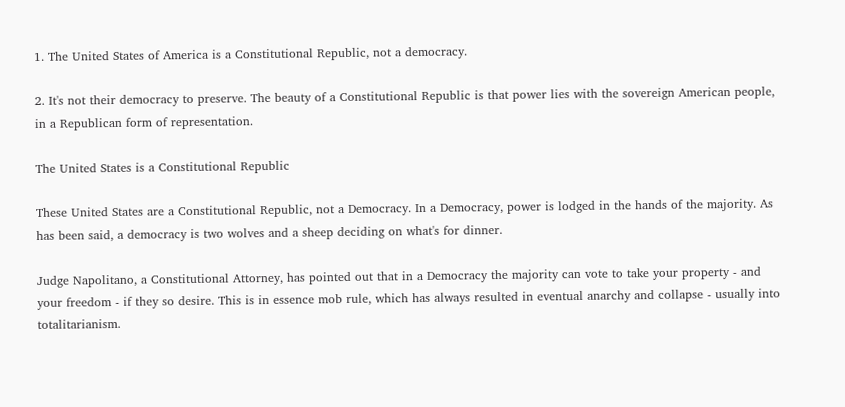1. The United States of America is a Constitutional Republic, not a democracy.

2. It's not their democracy to preserve. The beauty of a Constitutional Republic is that power lies with the sovereign American people, in a Republican form of representation.

The United States is a Constitutional Republic

These United States are a Constitutional Republic, not a Democracy. In a Democracy, power is lodged in the hands of the majority. As has been said, a democracy is two wolves and a sheep deciding on what's for dinner.

Judge Napolitano, a Constitutional Attorney, has pointed out that in a Democracy the majority can vote to take your property - and your freedom - if they so desire. This is in essence mob rule, which has always resulted in eventual anarchy and collapse - usually into totalitarianism.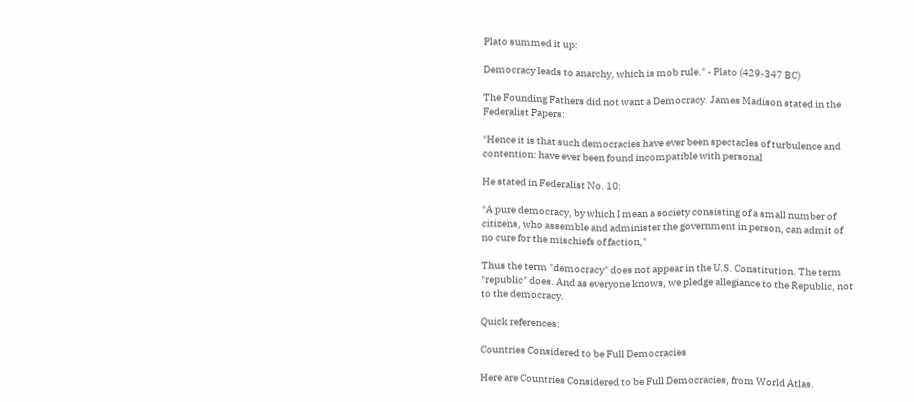Plato summed it up:

Democracy leads to anarchy, which is mob rule." - Plato (429-347 BC)

The Founding Fathers did not want a Democracy. James Madison stated in the Federalist Papers:

"Hence it is that such democracies have ever been spectacles of turbulence and contention: have ever been found incompatible with personal

He stated in Federalist No. 10:

"A pure democracy, by which I mean a society consisting of a small number of citizens, who assemble and administer the government in person, can admit of no cure for the mischiefs of faction,"

Thus the term "democracy" does not appear in the U.S. Constitution. The term "republic" does. And as everyone knows, we pledge allegiance to the Republic, not to the democracy.

Quick references:

Countries Considered to be Full Democracies

Here are Countries Considered to be Full Democracies, from World Atlas.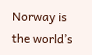Norway is the world’s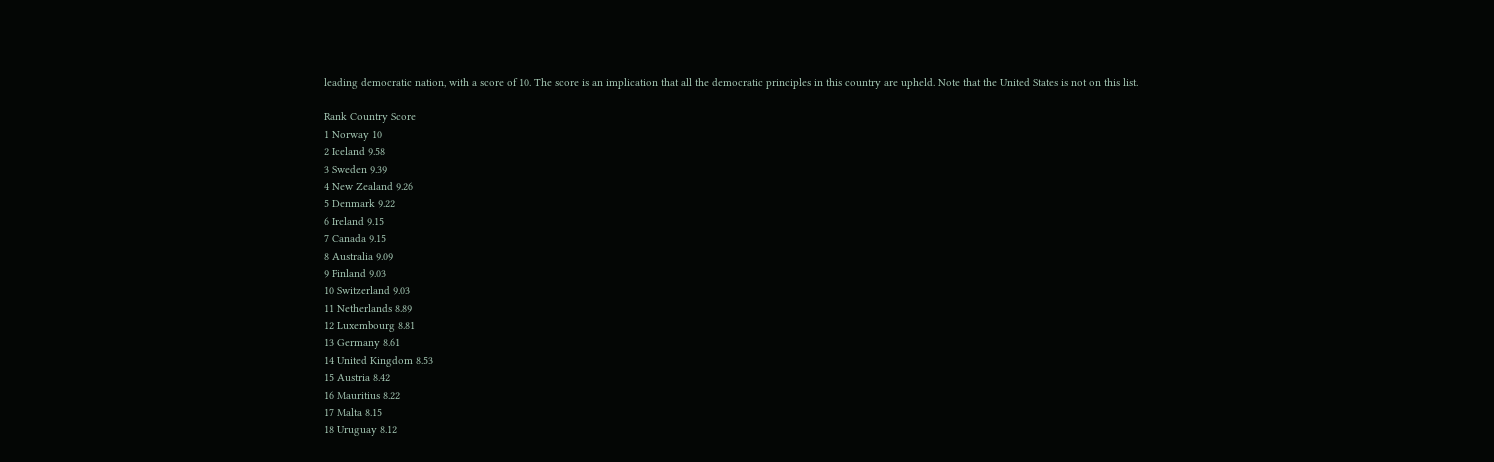leading democratic nation, with a score of 10. The score is an implication that all the democratic principles in this country are upheld. Note that the United States is not on this list.

Rank Country Score
1 Norway 10
2 Iceland 9.58
3 Sweden 9.39
4 New Zealand 9.26
5 Denmark 9.22
6 Ireland 9.15
7 Canada 9.15
8 Australia 9.09
9 Finland 9.03
10 Switzerland 9.03
11 Netherlands 8.89
12 Luxembourg 8.81
13 Germany 8.61
14 United Kingdom 8.53
15 Austria 8.42
16 Mauritius 8.22
17 Malta 8.15
18 Uruguay 8.12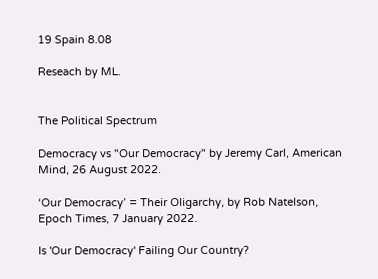19 Spain 8.08

Reseach by ML.


The Political Spectrum

Democracy vs "Our Democracy" by Jeremy Carl, American Mind, 26 August 2022.

‘Our Democracy’ = Their Oligarchy, by Rob Natelson, Epoch Times, 7 January 2022.

Is 'Our Democracy' Failing Our Country?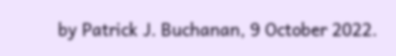by Patrick J. Buchanan, 9 October 2022.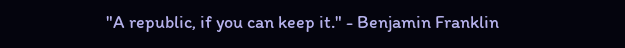"A republic, if you can keep it." - Benjamin Franklin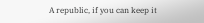A republic, if you can keep it